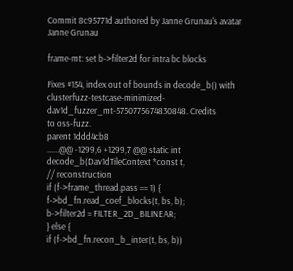Commit 8c95771d authored by Janne Grunau's avatar Janne Grunau

frame-mt: set b->filter2d for intra bc blocks

Fixes #154, index out of bounds in decode_b() with
clusterfuzz-testcase-minimized-dav1d_fuzzer_mt-5750775674830848. Credits
to oss-fuzz.
parent 1ddd4cb8
......@@ -1299,6 +1299,7 @@ static int decode_b(Dav1dTileContext *const t,
// reconstruction
if (f->frame_thread.pass == 1) {
f->bd_fn.read_coef_blocks(t, bs, b);
b->filter2d = FILTER_2D_BILINEAR;
} else {
if (f->bd_fn.recon_b_inter(t, bs, b))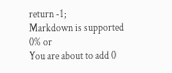return -1;
Markdown is supported
0% or
You are about to add 0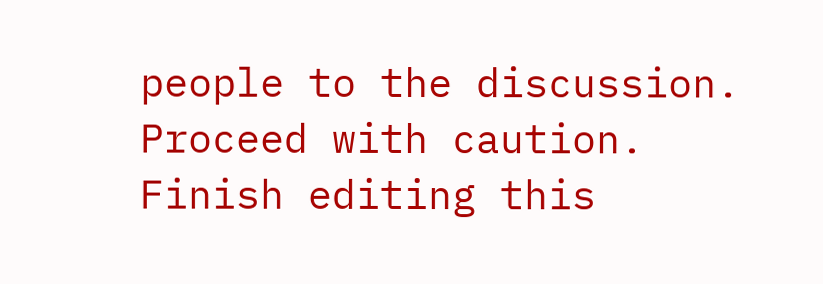people to the discussion. Proceed with caution.
Finish editing this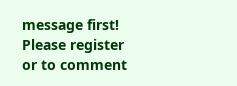message first!
Please register or to comment